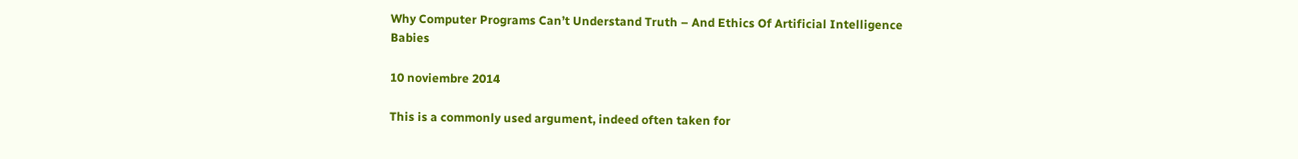Why Computer Programs Can’t Understand Truth – And Ethics Of Artificial Intelligence Babies

10 noviembre 2014

This is a commonly used argument, indeed often taken for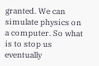granted. We can simulate physics on a computer. So what is to stop us eventually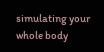simulating your whole body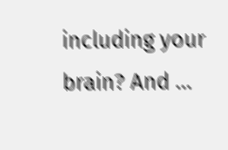including your brain? And …